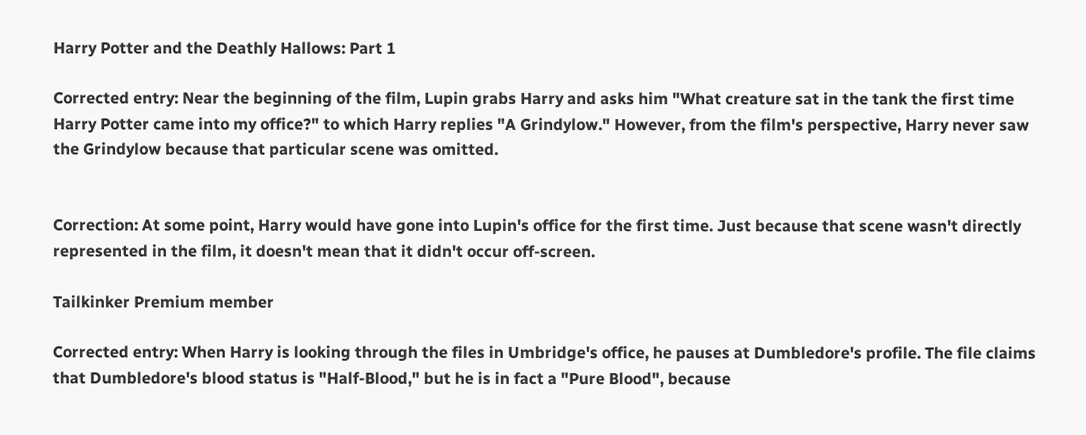Harry Potter and the Deathly Hallows: Part 1

Corrected entry: Near the beginning of the film, Lupin grabs Harry and asks him "What creature sat in the tank the first time Harry Potter came into my office?" to which Harry replies "A Grindylow." However, from the film's perspective, Harry never saw the Grindylow because that particular scene was omitted.


Correction: At some point, Harry would have gone into Lupin's office for the first time. Just because that scene wasn't directly represented in the film, it doesn't mean that it didn't occur off-screen.

Tailkinker Premium member

Corrected entry: When Harry is looking through the files in Umbridge's office, he pauses at Dumbledore's profile. The file claims that Dumbledore's blood status is "Half-Blood," but he is in fact a "Pure Blood", because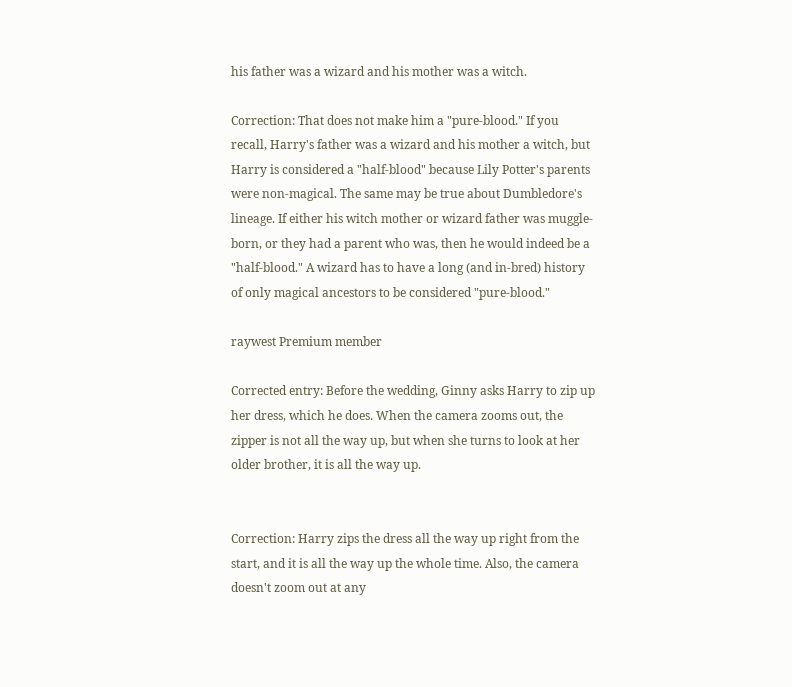his father was a wizard and his mother was a witch.

Correction: That does not make him a "pure-blood." If you recall, Harry's father was a wizard and his mother a witch, but Harry is considered a "half-blood" because Lily Potter's parents were non-magical. The same may be true about Dumbledore's lineage. If either his witch mother or wizard father was muggle-born, or they had a parent who was, then he would indeed be a "half-blood." A wizard has to have a long (and in-bred) history of only magical ancestors to be considered "pure-blood."

raywest Premium member

Corrected entry: Before the wedding, Ginny asks Harry to zip up her dress, which he does. When the camera zooms out, the zipper is not all the way up, but when she turns to look at her older brother, it is all the way up.


Correction: Harry zips the dress all the way up right from the start, and it is all the way up the whole time. Also, the camera doesn't zoom out at any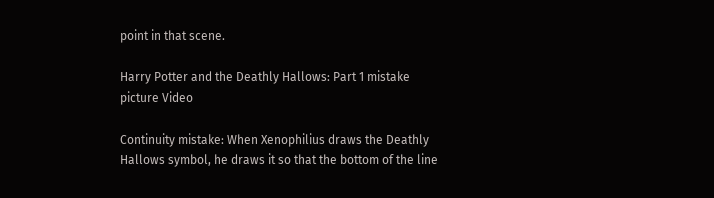point in that scene.

Harry Potter and the Deathly Hallows: Part 1 mistake picture Video

Continuity mistake: When Xenophilius draws the Deathly Hallows symbol, he draws it so that the bottom of the line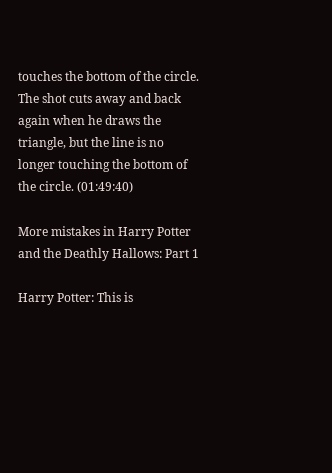touches the bottom of the circle. The shot cuts away and back again when he draws the triangle, but the line is no longer touching the bottom of the circle. (01:49:40)

More mistakes in Harry Potter and the Deathly Hallows: Part 1

Harry Potter: This is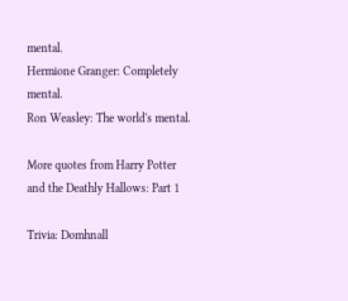mental.
Hermione Granger: Completely mental.
Ron Weasley: The world's mental.

More quotes from Harry Potter and the Deathly Hallows: Part 1

Trivia: Domhnall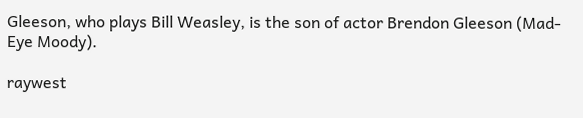Gleeson, who plays Bill Weasley, is the son of actor Brendon Gleeson (Mad-Eye Moody).

raywest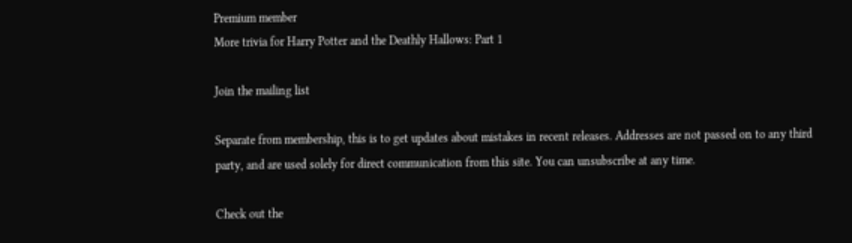Premium member
More trivia for Harry Potter and the Deathly Hallows: Part 1

Join the mailing list

Separate from membership, this is to get updates about mistakes in recent releases. Addresses are not passed on to any third party, and are used solely for direct communication from this site. You can unsubscribe at any time.

Check out the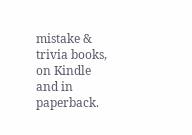mistake & trivia books, on Kindle and in paperback.